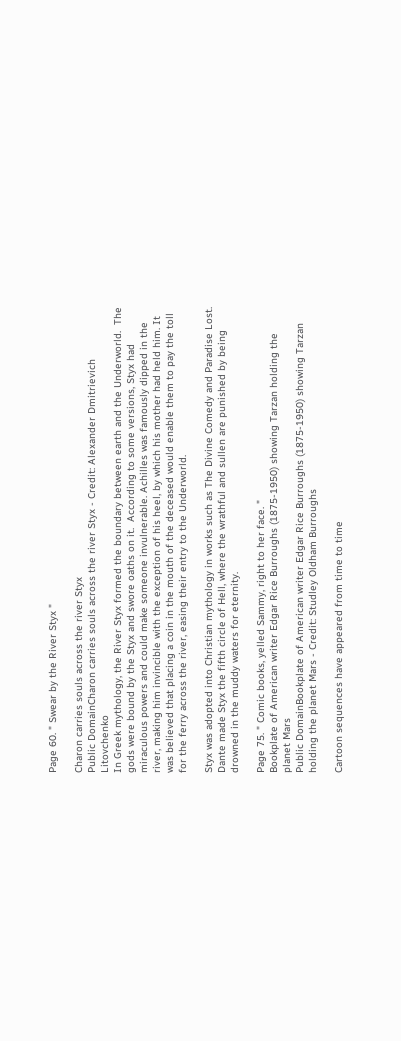Page 60. " Swear by the River Styx "

Charon carries souls across the river Styx
Public DomainCharon carries souls across the river Styx - Credit: Alexander Dmitrievich Litovchenko
In Greek mythology, the River Styx formed the boundary between earth and the Underworld.  The gods were bound by the Styx and swore oaths on it.  According to some versions, Styx had miraculous powers and could make someone invulnerable. Achilles was famously dipped in the river, making him invincible with the exception of his heel, by which his mother had held him. It was believed that placing a coin in the mouth of the deceased would enable them to pay the toll for the ferry across the river, easing their entry to the Underworld.

Styx was adopted into Christian mythology in works such as The Divine Comedy and Paradise Lost. Dante made Styx the fifth circle of Hell, where the wrathful and sullen are punished by being drowned in the muddy waters for eternity.

Page 75. " Comic books, yelled Sammy, right to her face. "
Bookplate of American writer Edgar Rice Burroughs (1875-1950) showing Tarzan holding the planet Mars
Public DomainBookplate of American writer Edgar Rice Burroughs (1875-1950) showing Tarzan holding the planet Mars - Credit: Studley Oldham Burroughs

Cartoon sequences have appeared from time to time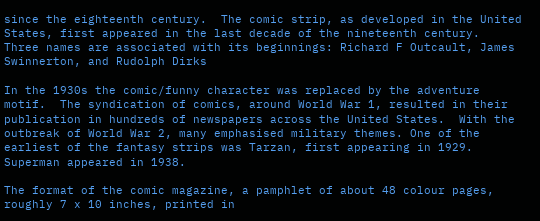since the eighteenth century.  The comic strip, as developed in the United States, first appeared in the last decade of the nineteenth century.  Three names are associated with its beginnings: Richard F Outcault, James Swinnerton, and Rudolph Dirks

In the 1930s the comic/funny character was replaced by the adventure motif.  The syndication of comics, around World War 1, resulted in their publication in hundreds of newspapers across the United States.  With the outbreak of World War 2, many emphasised military themes. One of the earliest of the fantasy strips was Tarzan, first appearing in 1929.  Superman appeared in 1938.

The format of the comic magazine, a pamphlet of about 48 colour pages, roughly 7 x 10 inches, printed in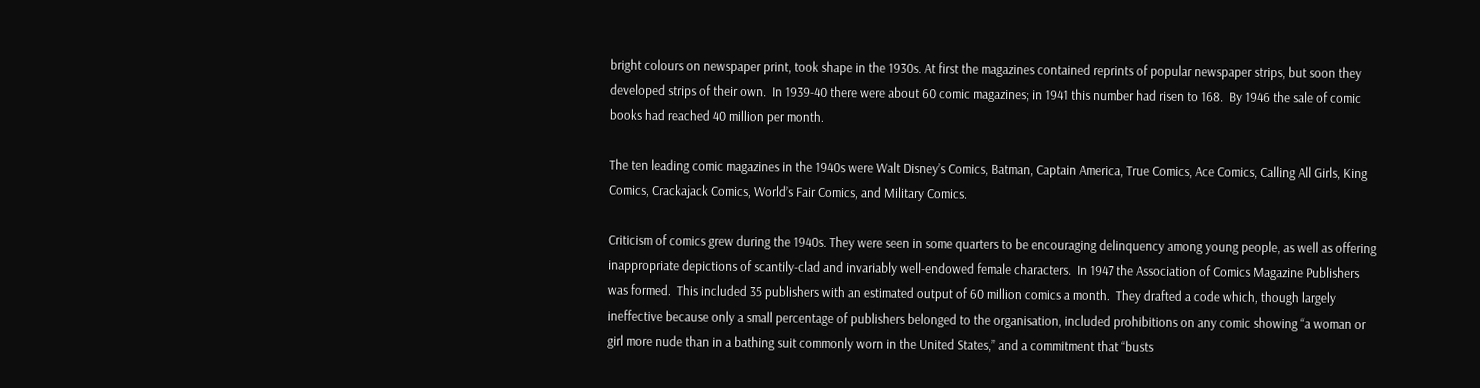bright colours on newspaper print, took shape in the 1930s. At first the magazines contained reprints of popular newspaper strips, but soon they developed strips of their own.  In 1939-40 there were about 60 comic magazines; in 1941 this number had risen to 168.  By 1946 the sale of comic books had reached 40 million per month.

The ten leading comic magazines in the 1940s were Walt Disney’s Comics, Batman, Captain America, True Comics, Ace Comics, Calling All Girls, King Comics, Crackajack Comics, World’s Fair Comics, and Military Comics.

Criticism of comics grew during the 1940s. They were seen in some quarters to be encouraging delinquency among young people, as well as offering inappropriate depictions of scantily-clad and invariably well-endowed female characters.  In 1947 the Association of Comics Magazine Publishers was formed.  This included 35 publishers with an estimated output of 60 million comics a month.  They drafted a code which, though largely ineffective because only a small percentage of publishers belonged to the organisation, included prohibitions on any comic showing “a woman or girl more nude than in a bathing suit commonly worn in the United States,” and a commitment that “busts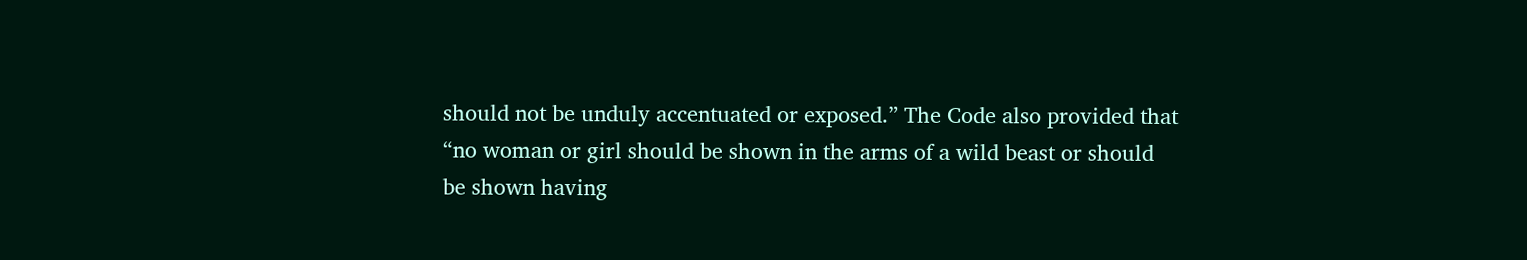should not be unduly accentuated or exposed.” The Code also provided that “no woman or girl should be shown in the arms of a wild beast or should be shown having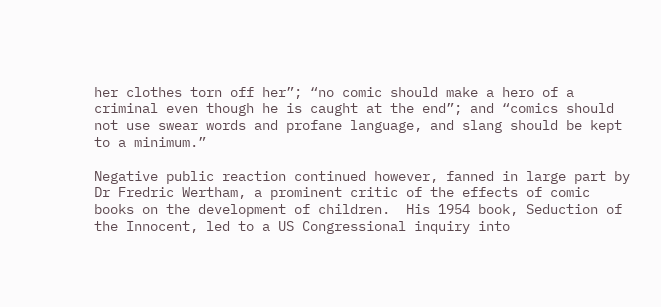her clothes torn off her”; “no comic should make a hero of a criminal even though he is caught at the end”; and “comics should not use swear words and profane language, and slang should be kept to a minimum.”

Negative public reaction continued however, fanned in large part by Dr Fredric Wertham, a prominent critic of the effects of comic books on the development of children.  His 1954 book, Seduction of the Innocent, led to a US Congressional inquiry into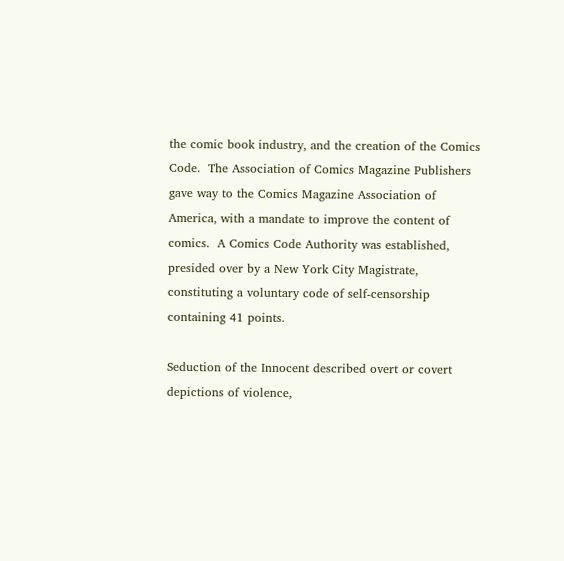the comic book industry, and the creation of the Comics Code.  The Association of Comics Magazine Publishers gave way to the Comics Magazine Association of America, with a mandate to improve the content of comics.  A Comics Code Authority was established, presided over by a New York City Magistrate, constituting a voluntary code of self-censorship containing 41 points.

Seduction of the Innocent described overt or covert depictions of violence,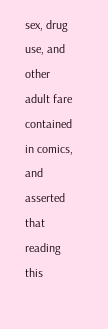sex, drug use, and other adult fare contained in comics, and asserted that reading this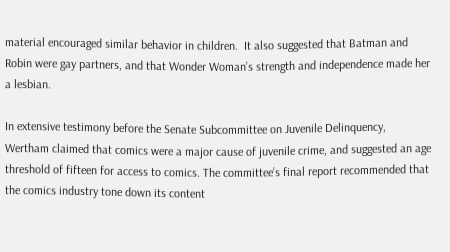material encouraged similar behavior in children.  It also suggested that Batman and Robin were gay partners, and that Wonder Woman’s strength and independence made her a lesbian.

In extensive testimony before the Senate Subcommittee on Juvenile Delinquency, Wertham claimed that comics were a major cause of juvenile crime, and suggested an age threshold of fifteen for access to comics. The committee’s final report recommended that the comics industry tone down its content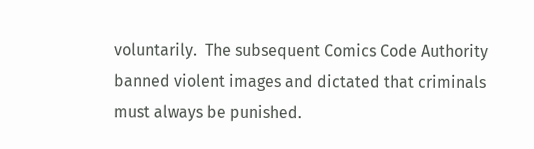voluntarily.  The subsequent Comics Code Authority banned violent images and dictated that criminals must always be punished.